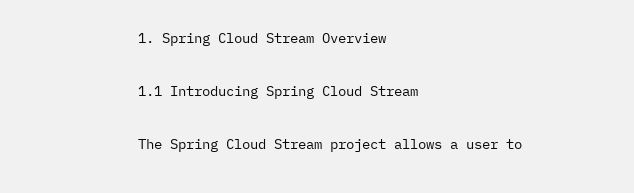1. Spring Cloud Stream Overview

1.1 Introducing Spring Cloud Stream

The Spring Cloud Stream project allows a user to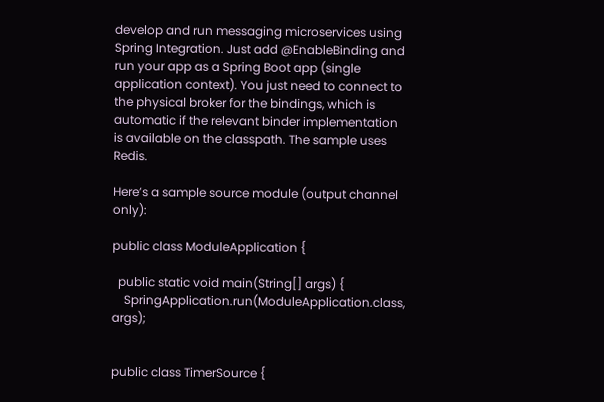develop and run messaging microservices using Spring Integration. Just add @EnableBinding and run your app as a Spring Boot app (single application context). You just need to connect to the physical broker for the bindings, which is automatic if the relevant binder implementation is available on the classpath. The sample uses Redis.

Here’s a sample source module (output channel only):

public class ModuleApplication {

  public static void main(String[] args) {
    SpringApplication.run(ModuleApplication.class, args);


public class TimerSource {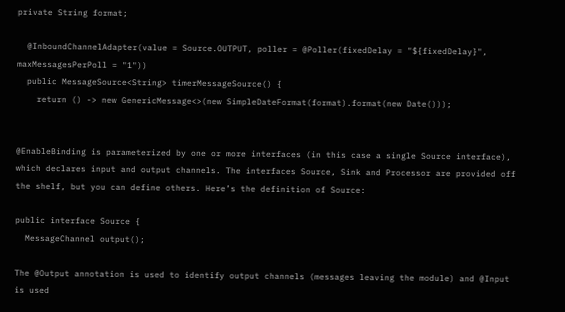private String format;

  @InboundChannelAdapter(value = Source.OUTPUT, poller = @Poller(fixedDelay = "${fixedDelay}", maxMessagesPerPoll = "1"))
  public MessageSource<String> timerMessageSource() {
    return () -> new GenericMessage<>(new SimpleDateFormat(format).format(new Date()));


@EnableBinding is parameterized by one or more interfaces (in this case a single Source interface), which declares input and output channels. The interfaces Source, Sink and Processor are provided off the shelf, but you can define others. Here’s the definition of Source:

public interface Source {
  MessageChannel output();

The @Output annotation is used to identify output channels (messages leaving the module) and @Input is used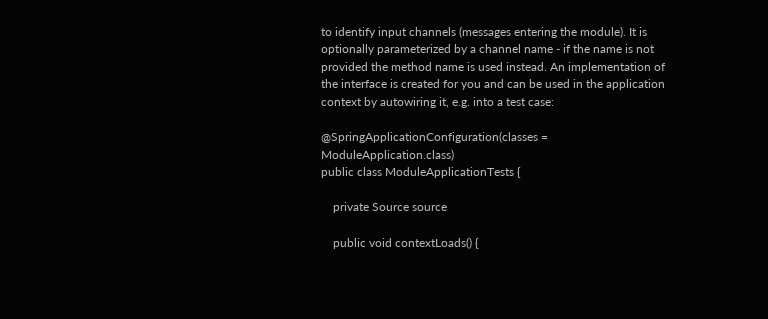to identify input channels (messages entering the module). It is optionally parameterized by a channel name - if the name is not provided the method name is used instead. An implementation of the interface is created for you and can be used in the application context by autowiring it, e.g. into a test case:

@SpringApplicationConfiguration(classes = ModuleApplication.class)
public class ModuleApplicationTests {

    private Source source

    public void contextLoads() {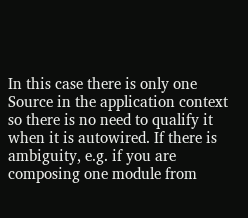In this case there is only one Source in the application context so there is no need to qualify it when it is autowired. If there is ambiguity, e.g. if you are composing one module from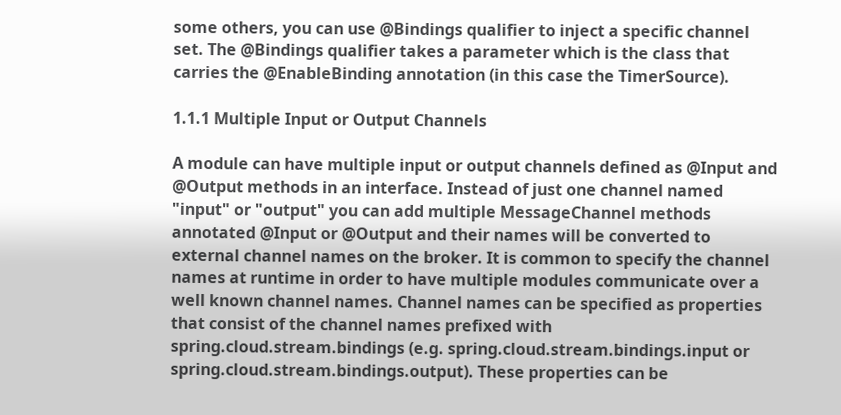some others, you can use @Bindings qualifier to inject a specific channel set. The @Bindings qualifier takes a parameter which is the class that carries the @EnableBinding annotation (in this case the TimerSource).

1.1.1 Multiple Input or Output Channels

A module can have multiple input or output channels defined as @Input and @Output methods in an interface. Instead of just one channel named "input" or "output" you can add multiple MessageChannel methods annotated @Input or @Output and their names will be converted to external channel names on the broker. It is common to specify the channel names at runtime in order to have multiple modules communicate over a well known channel names. Channel names can be specified as properties that consist of the channel names prefixed with spring.cloud.stream.bindings (e.g. spring.cloud.stream.bindings.input or spring.cloud.stream.bindings.output). These properties can be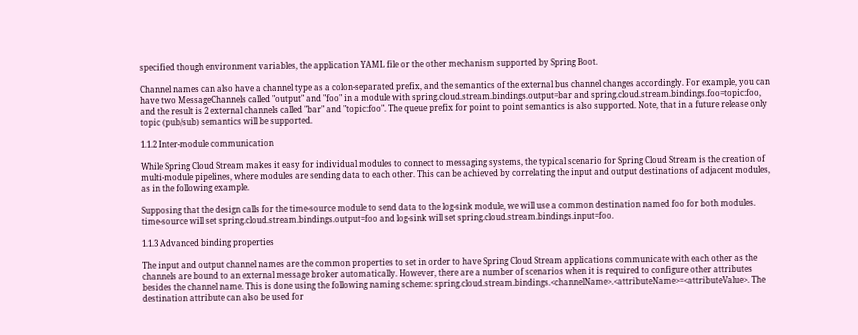specified though environment variables, the application YAML file or the other mechanism supported by Spring Boot.

Channel names can also have a channel type as a colon-separated prefix, and the semantics of the external bus channel changes accordingly. For example, you can have two MessageChannels called "output" and "foo" in a module with spring.cloud.stream.bindings.output=bar and spring.cloud.stream.bindings.foo=topic:foo, and the result is 2 external channels called "bar" and "topic:foo". The queue prefix for point to point semantics is also supported. Note, that in a future release only topic (pub/sub) semantics will be supported.

1.1.2 Inter-module communication

While Spring Cloud Stream makes it easy for individual modules to connect to messaging systems, the typical scenario for Spring Cloud Stream is the creation of multi-module pipelines, where modules are sending data to each other. This can be achieved by correlating the input and output destinations of adjacent modules, as in the following example.

Supposing that the design calls for the time-source module to send data to the log-sink module, we will use a common destination named foo for both modules. time-source will set spring.cloud.stream.bindings.output=foo and log-sink will set spring.cloud.stream.bindings.input=foo.

1.1.3 Advanced binding properties

The input and output channel names are the common properties to set in order to have Spring Cloud Stream applications communicate with each other as the channels are bound to an external message broker automatically. However, there are a number of scenarios when it is required to configure other attributes besides the channel name. This is done using the following naming scheme: spring.cloud.stream.bindings.<channelName>.<attributeName>=<attributeValue>. The destination attribute can also be used for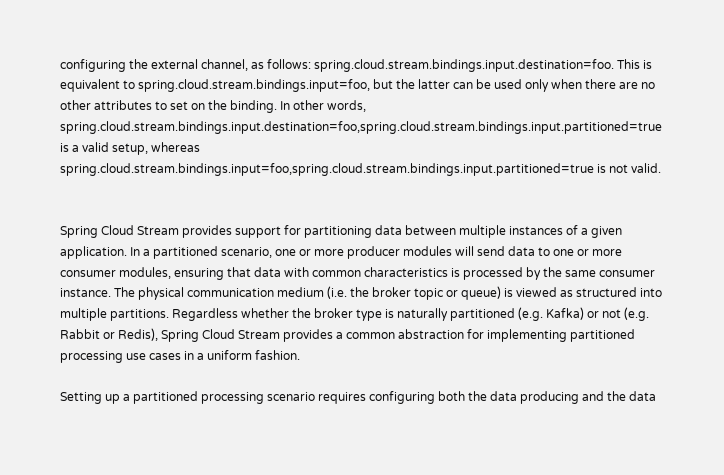configuring the external channel, as follows: spring.cloud.stream.bindings.input.destination=foo. This is equivalent to spring.cloud.stream.bindings.input=foo, but the latter can be used only when there are no other attributes to set on the binding. In other words, spring.cloud.stream.bindings.input.destination=foo,spring.cloud.stream.bindings.input.partitioned=true is a valid setup, whereas spring.cloud.stream.bindings.input=foo,spring.cloud.stream.bindings.input.partitioned=true is not valid.


Spring Cloud Stream provides support for partitioning data between multiple instances of a given application. In a partitioned scenario, one or more producer modules will send data to one or more consumer modules, ensuring that data with common characteristics is processed by the same consumer instance. The physical communication medium (i.e. the broker topic or queue) is viewed as structured into multiple partitions. Regardless whether the broker type is naturally partitioned (e.g. Kafka) or not (e.g. Rabbit or Redis), Spring Cloud Stream provides a common abstraction for implementing partitioned processing use cases in a uniform fashion.

Setting up a partitioned processing scenario requires configuring both the data producing and the data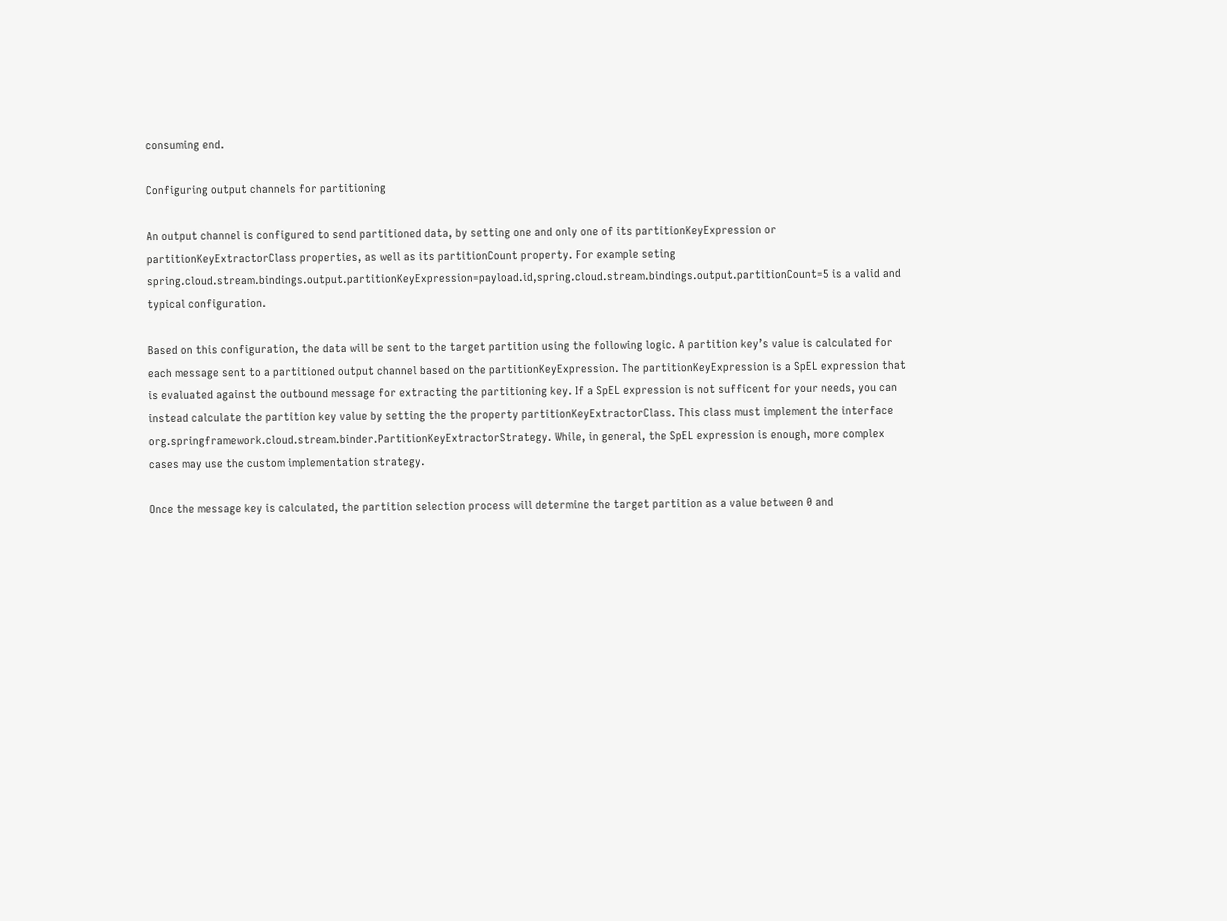consuming end.

Configuring output channels for partitioning

An output channel is configured to send partitioned data, by setting one and only one of its partitionKeyExpression or partitionKeyExtractorClass properties, as well as its partitionCount property. For example seting spring.cloud.stream.bindings.output.partitionKeyExpression=payload.id,spring.cloud.stream.bindings.output.partitionCount=5 is a valid and typical configuration.

Based on this configuration, the data will be sent to the target partition using the following logic. A partition key’s value is calculated for each message sent to a partitioned output channel based on the partitionKeyExpression. The partitionKeyExpression is a SpEL expression that is evaluated against the outbound message for extracting the partitioning key. If a SpEL expression is not sufficent for your needs, you can instead calculate the partition key value by setting the the property partitionKeyExtractorClass. This class must implement the interface org.springframework.cloud.stream.binder.PartitionKeyExtractorStrategy. While, in general, the SpEL expression is enough, more complex cases may use the custom implementation strategy.

Once the message key is calculated, the partition selection process will determine the target partition as a value between 0 and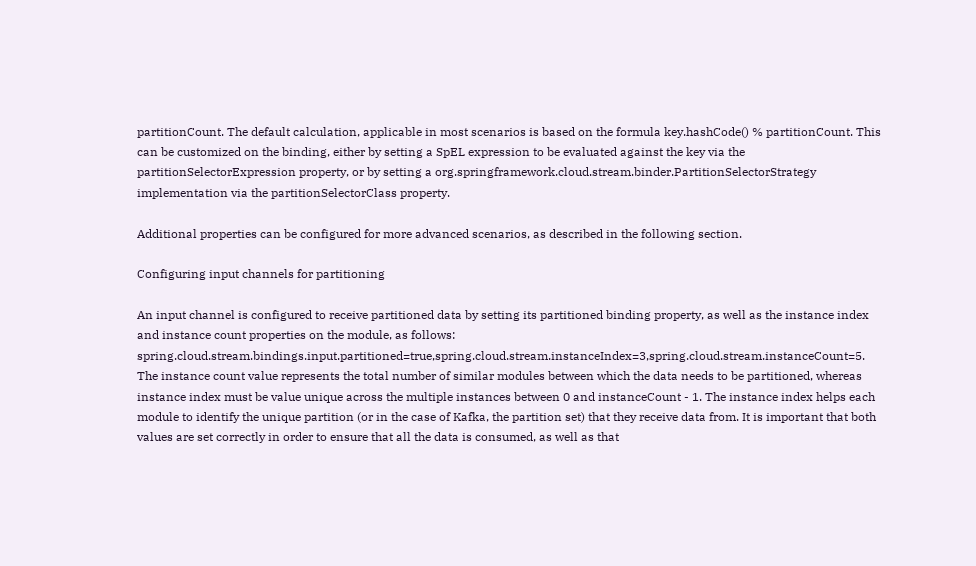partitionCount. The default calculation, applicable in most scenarios is based on the formula key.hashCode() % partitionCount. This can be customized on the binding, either by setting a SpEL expression to be evaluated against the key via the partitionSelectorExpression property, or by setting a org.springframework.cloud.stream.binder.PartitionSelectorStrategy implementation via the partitionSelectorClass property.

Additional properties can be configured for more advanced scenarios, as described in the following section.

Configuring input channels for partitioning

An input channel is configured to receive partitioned data by setting its partitioned binding property, as well as the instance index and instance count properties on the module, as follows: spring.cloud.stream.bindings.input.partitioned=true,spring.cloud.stream.instanceIndex=3,spring.cloud.stream.instanceCount=5. The instance count value represents the total number of similar modules between which the data needs to be partitioned, whereas instance index must be value unique across the multiple instances between 0 and instanceCount - 1. The instance index helps each module to identify the unique partition (or in the case of Kafka, the partition set) that they receive data from. It is important that both values are set correctly in order to ensure that all the data is consumed, as well as that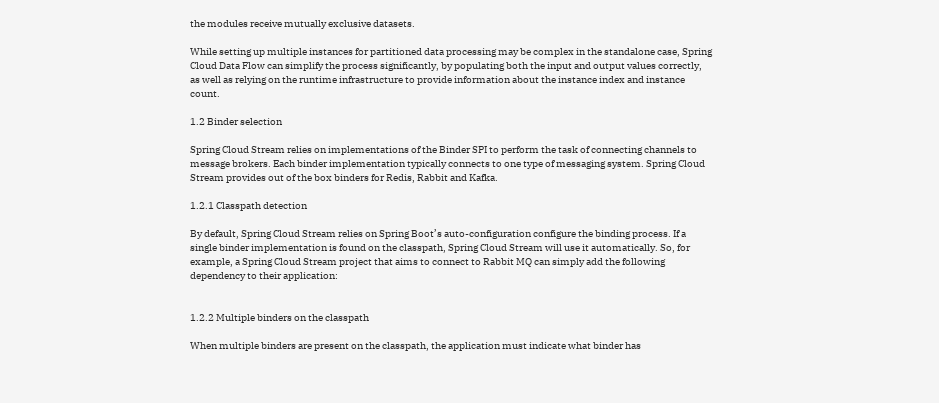the modules receive mutually exclusive datasets.

While setting up multiple instances for partitioned data processing may be complex in the standalone case, Spring Cloud Data Flow can simplify the process significantly, by populating both the input and output values correctly, as well as relying on the runtime infrastructure to provide information about the instance index and instance count.

1.2 Binder selection

Spring Cloud Stream relies on implementations of the Binder SPI to perform the task of connecting channels to message brokers. Each binder implementation typically connects to one type of messaging system. Spring Cloud Stream provides out of the box binders for Redis, Rabbit and Kafka.

1.2.1 Classpath detection

By default, Spring Cloud Stream relies on Spring Boot’s auto-configuration configure the binding process. If a single binder implementation is found on the classpath, Spring Cloud Stream will use it automatically. So, for example, a Spring Cloud Stream project that aims to connect to Rabbit MQ can simply add the following dependency to their application:


1.2.2 Multiple binders on the classpath

When multiple binders are present on the classpath, the application must indicate what binder has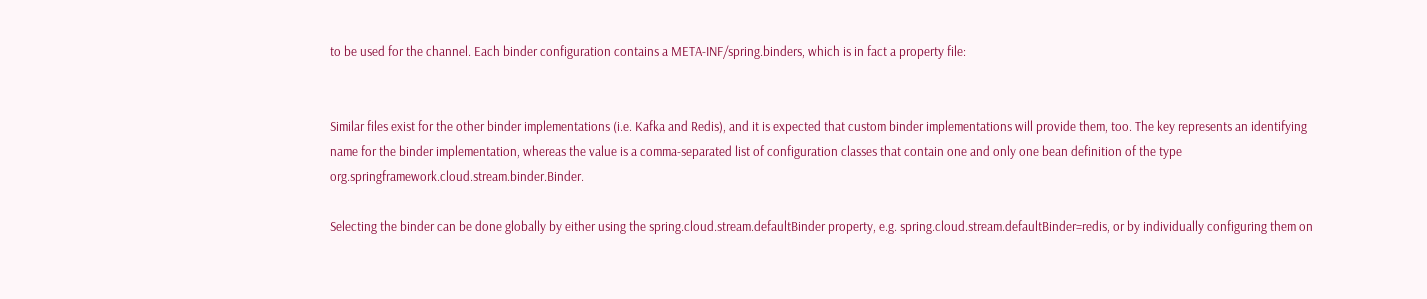to be used for the channel. Each binder configuration contains a META-INF/spring.binders, which is in fact a property file:


Similar files exist for the other binder implementations (i.e. Kafka and Redis), and it is expected that custom binder implementations will provide them, too. The key represents an identifying name for the binder implementation, whereas the value is a comma-separated list of configuration classes that contain one and only one bean definition of the type org.springframework.cloud.stream.binder.Binder.

Selecting the binder can be done globally by either using the spring.cloud.stream.defaultBinder property, e.g. spring.cloud.stream.defaultBinder=redis, or by individually configuring them on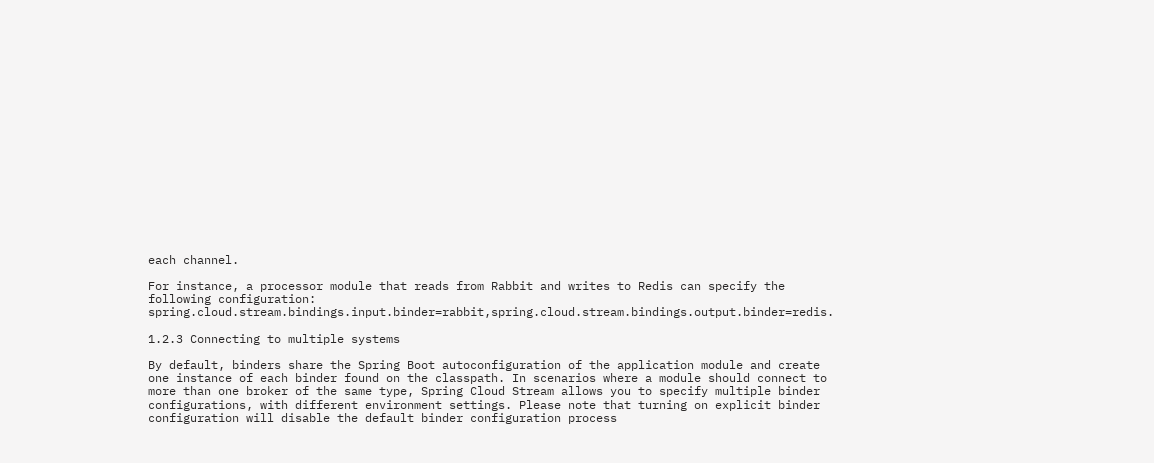each channel.

For instance, a processor module that reads from Rabbit and writes to Redis can specify the following configuration: spring.cloud.stream.bindings.input.binder=rabbit,spring.cloud.stream.bindings.output.binder=redis.

1.2.3 Connecting to multiple systems

By default, binders share the Spring Boot autoconfiguration of the application module and create one instance of each binder found on the classpath. In scenarios where a module should connect to more than one broker of the same type, Spring Cloud Stream allows you to specify multiple binder configurations, with different environment settings. Please note that turning on explicit binder configuration will disable the default binder configuration process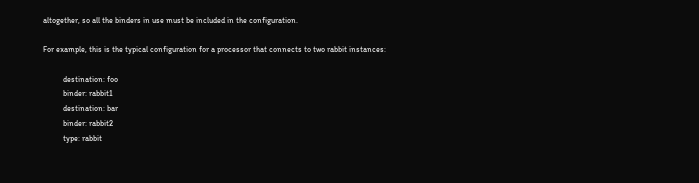altogether, so all the binders in use must be included in the configuration.

For example, this is the typical configuration for a processor that connects to two rabbit instances:

          destination: foo
          binder: rabbit1
          destination: bar
          binder: rabbit2
          type: rabbit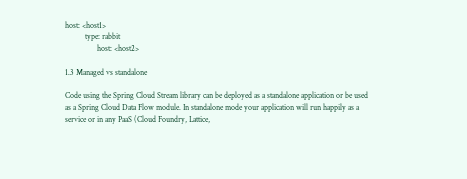host: <host1>
          type: rabbit
                host: <host2>

1.3 Managed vs standalone

Code using the Spring Cloud Stream library can be deployed as a standalone application or be used as a Spring Cloud Data Flow module. In standalone mode your application will run happily as a service or in any PaaS (Cloud Foundry, Lattice,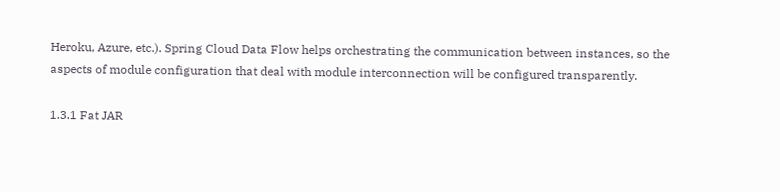Heroku, Azure, etc.). Spring Cloud Data Flow helps orchestrating the communication between instances, so the aspects of module configuration that deal with module interconnection will be configured transparently.

1.3.1 Fat JAR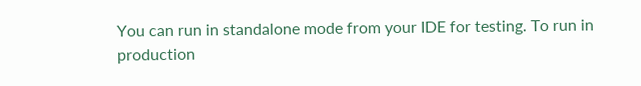You can run in standalone mode from your IDE for testing. To run in production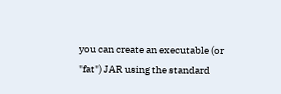you can create an executable (or "fat") JAR using the standard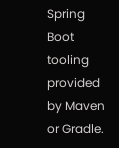Spring Boot tooling provided by Maven or Gradle.